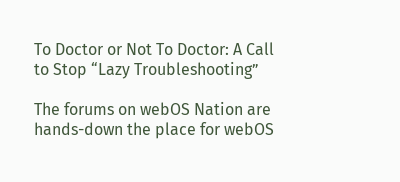To Doctor or Not To Doctor: A Call to Stop “Lazy Troubleshooting”

The forums on webOS Nation are hands-down the place for webOS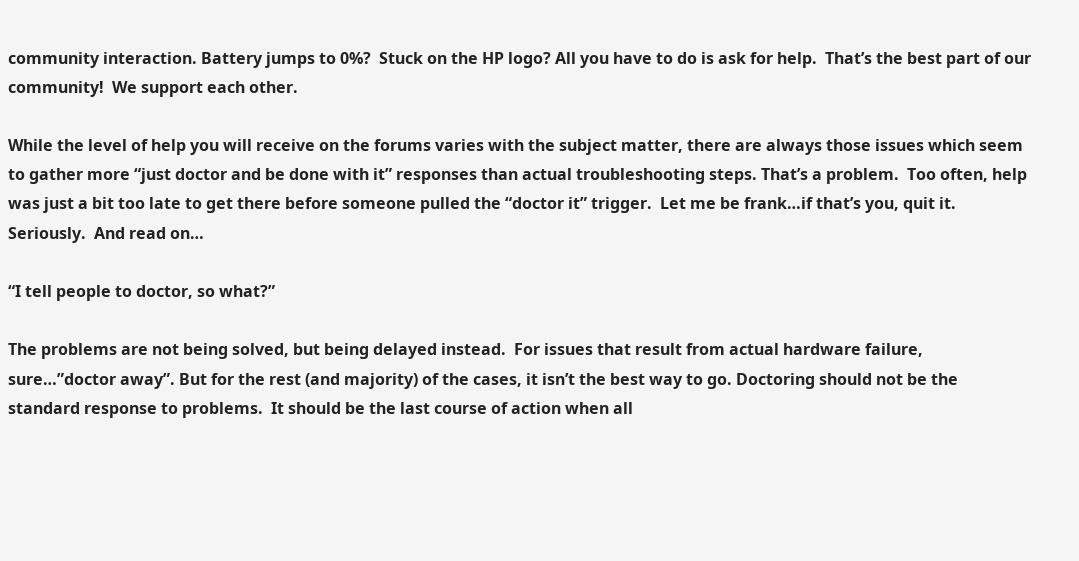community interaction. Battery jumps to 0%?  Stuck on the HP logo? All you have to do is ask for help.  That’s the best part of our community!  We support each other.

While the level of help you will receive on the forums varies with the subject matter, there are always those issues which seem to gather more “just doctor and be done with it” responses than actual troubleshooting steps. That’s a problem.  Too often, help was just a bit too late to get there before someone pulled the “doctor it” trigger.  Let me be frank…if that’s you, quit it. Seriously.  And read on…

“I tell people to doctor, so what?”

The problems are not being solved, but being delayed instead.  For issues that result from actual hardware failure, sure…”doctor away”. But for the rest (and majority) of the cases, it isn’t the best way to go. Doctoring should not be the standard response to problems.  It should be the last course of action when all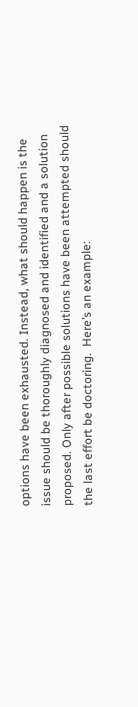options have been exhausted. Instead, what should happen is the issue should be thoroughly diagnosed and identified and a solution proposed. Only after possible solutions have been attempted should the last effort be doctoring.  Here’s an example: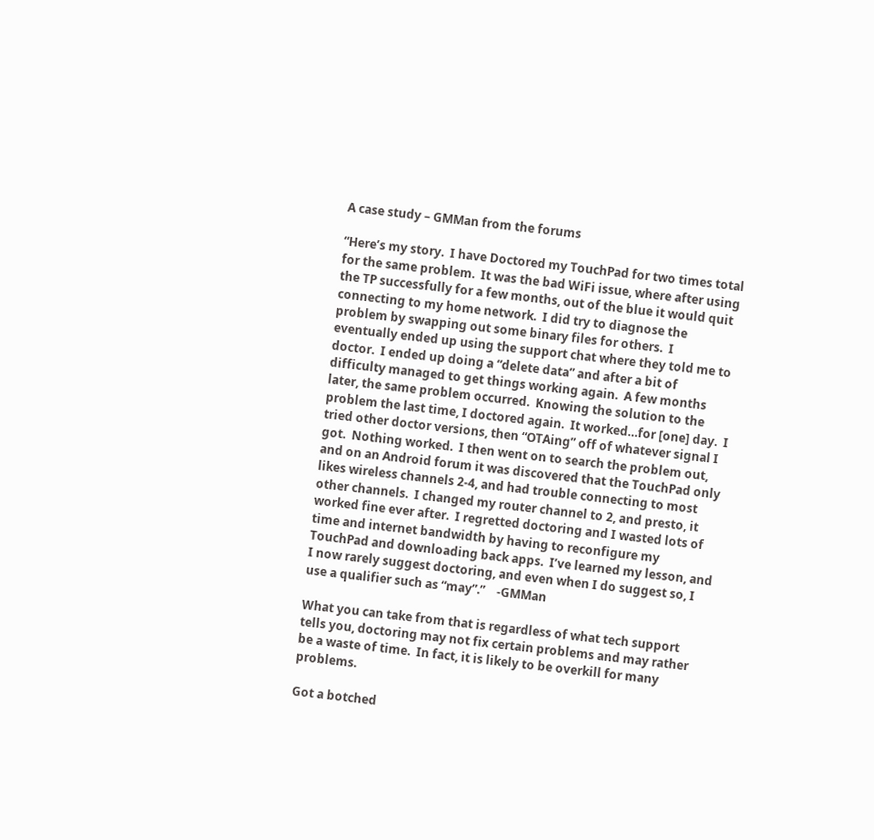A case study – GMMan from the forums

“Here’s my story.  I have Doctored my TouchPad for two times total for the same problem.  It was the bad WiFi issue, where after using the TP successfully for a few months, out of the blue it would quit connecting to my home network.  I did try to diagnose the problem by swapping out some binary files for others.  I eventually ended up using the support chat where they told me to doctor.  I ended up doing a “delete data” and after a bit of difficulty managed to get things working again.  A few months later, the same problem occurred.  Knowing the solution to the problem the last time, I doctored again.  It worked…for [one] day.  I tried other doctor versions, then “OTAing” off of whatever signal I got.  Nothing worked.  I then went on to search the problem out, and on an Android forum it was discovered that the TouchPad only likes wireless channels 2-4, and had trouble connecting to most other channels.  I changed my router channel to 2, and presto, it worked fine ever after.  I regretted doctoring and I wasted lots of time and internet bandwidth by having to reconfigure my TouchPad and downloading back apps.  I’ve learned my lesson, and I now rarely suggest doctoring, and even when I do suggest so, I use a qualifier such as “may”.”    -GMMan

What you can take from that is regardless of what tech support tells you, doctoring may not fix certain problems and may rather be a waste of time.  In fact, it is likely to be overkill for many problems.

Got a botched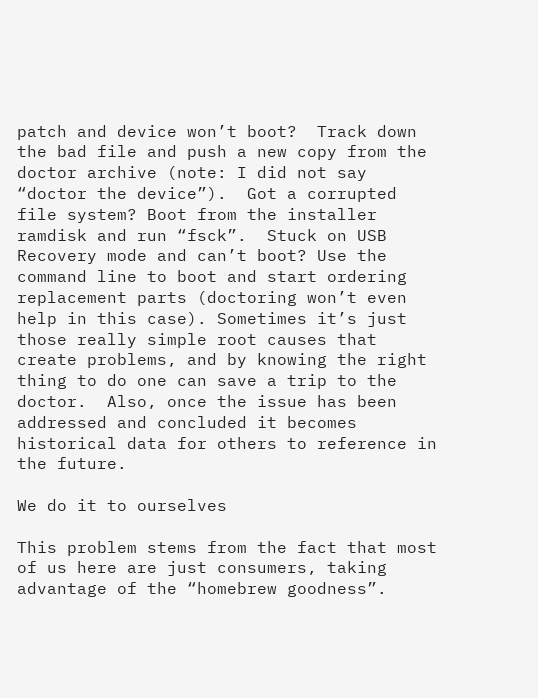patch and device won’t boot?  Track down the bad file and push a new copy from the doctor archive (note: I did not say “doctor the device”).  Got a corrupted file system? Boot from the installer ramdisk and run “fsck”.  Stuck on USB Recovery mode and can’t boot? Use the command line to boot and start ordering replacement parts (doctoring won’t even help in this case). Sometimes it’s just those really simple root causes that create problems, and by knowing the right thing to do one can save a trip to the doctor.  Also, once the issue has been addressed and concluded it becomes historical data for others to reference in the future.

We do it to ourselves

This problem stems from the fact that most of us here are just consumers, taking advantage of the “homebrew goodness”.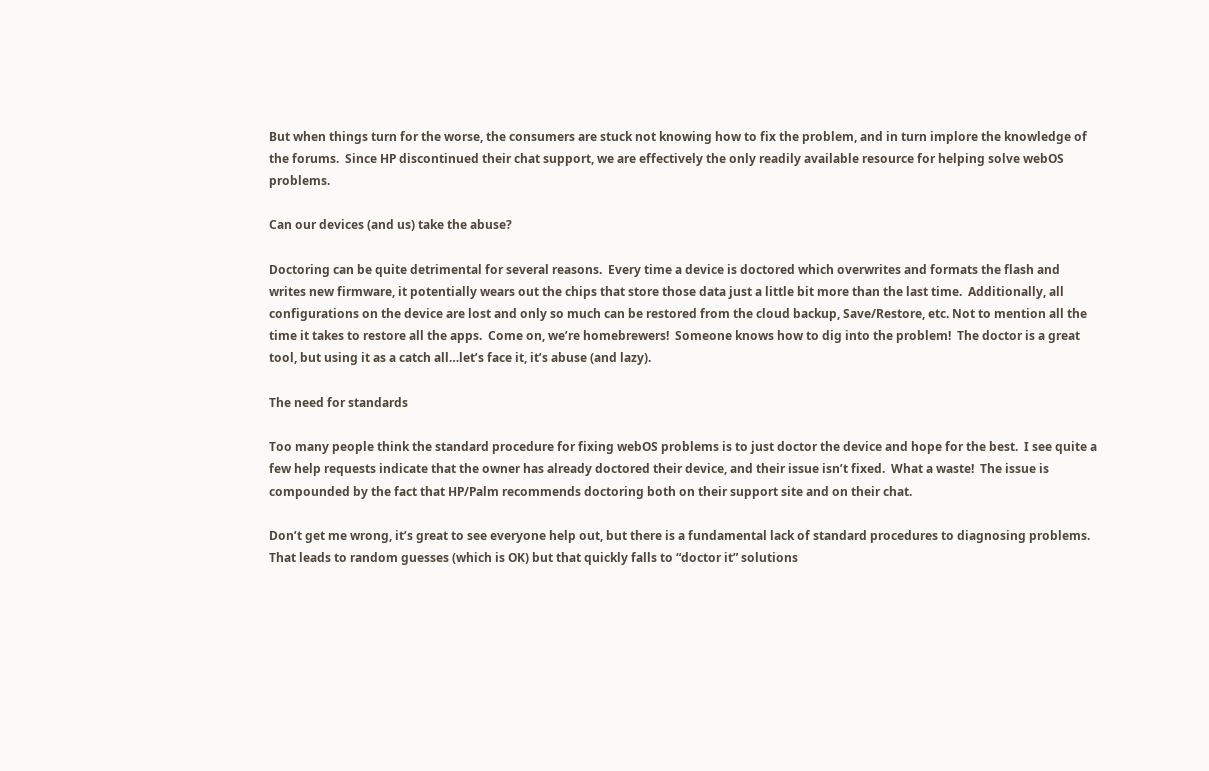But when things turn for the worse, the consumers are stuck not knowing how to fix the problem, and in turn implore the knowledge of the forums.  Since HP discontinued their chat support, we are effectively the only readily available resource for helping solve webOS problems.

Can our devices (and us) take the abuse?

Doctoring can be quite detrimental for several reasons.  Every time a device is doctored which overwrites and formats the flash and writes new firmware, it potentially wears out the chips that store those data just a little bit more than the last time.  Additionally, all configurations on the device are lost and only so much can be restored from the cloud backup, Save/Restore, etc. Not to mention all the time it takes to restore all the apps.  Come on, we’re homebrewers!  Someone knows how to dig into the problem!  The doctor is a great tool, but using it as a catch all…let’s face it, it’s abuse (and lazy).

The need for standards

Too many people think the standard procedure for fixing webOS problems is to just doctor the device and hope for the best.  I see quite a few help requests indicate that the owner has already doctored their device, and their issue isn’t fixed.  What a waste!  The issue is compounded by the fact that HP/Palm recommends doctoring both on their support site and on their chat.

Don’t get me wrong, it’s great to see everyone help out, but there is a fundamental lack of standard procedures to diagnosing problems.  That leads to random guesses (which is OK) but that quickly falls to “doctor it” solutions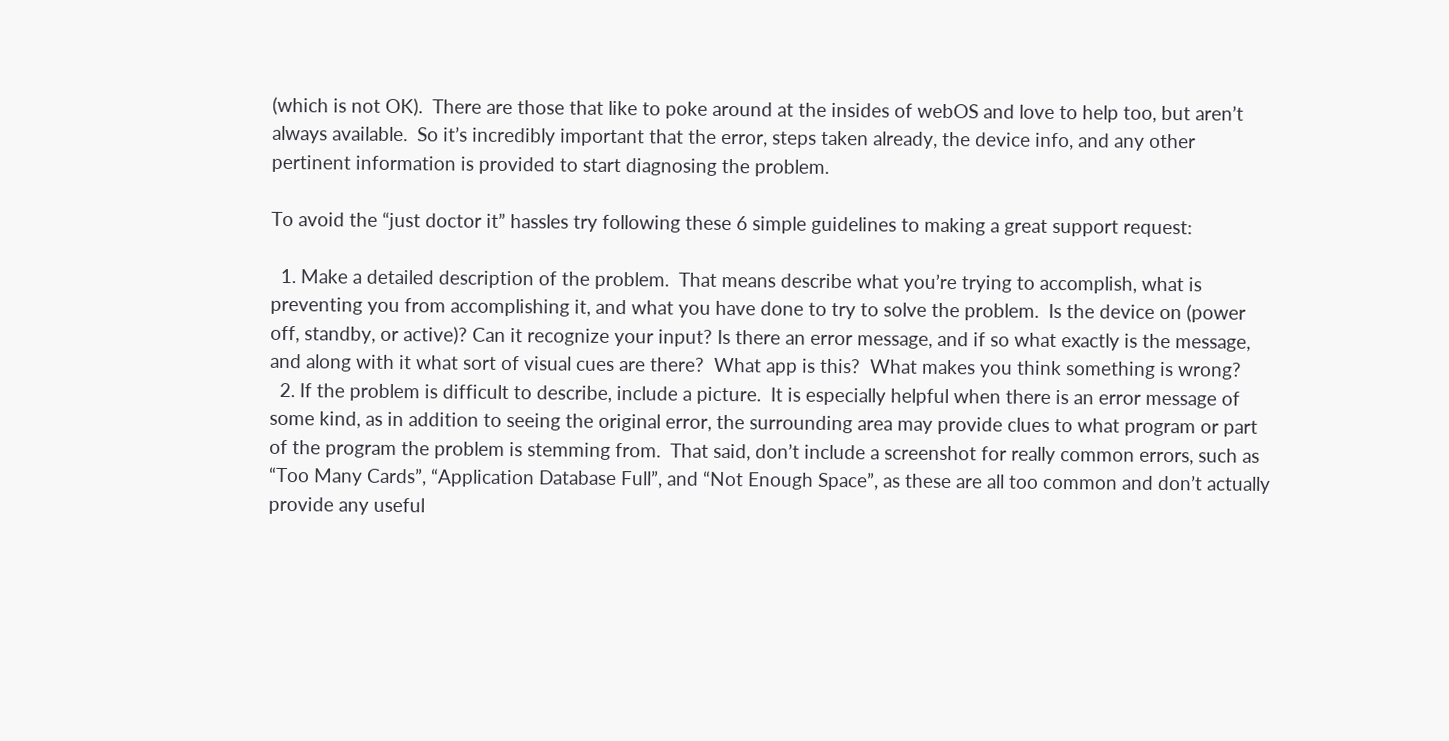(which is not OK).  There are those that like to poke around at the insides of webOS and love to help too, but aren’t always available.  So it’s incredibly important that the error, steps taken already, the device info, and any other pertinent information is provided to start diagnosing the problem.

To avoid the “just doctor it” hassles try following these 6 simple guidelines to making a great support request:

  1. Make a detailed description of the problem.  That means describe what you’re trying to accomplish, what is preventing you from accomplishing it, and what you have done to try to solve the problem.  Is the device on (power off, standby, or active)? Can it recognize your input? Is there an error message, and if so what exactly is the message, and along with it what sort of visual cues are there?  What app is this?  What makes you think something is wrong?
  2. If the problem is difficult to describe, include a picture.  It is especially helpful when there is an error message of some kind, as in addition to seeing the original error, the surrounding area may provide clues to what program or part of the program the problem is stemming from.  That said, don’t include a screenshot for really common errors, such as “Too Many Cards”, “Application Database Full”, and “Not Enough Space”, as these are all too common and don’t actually provide any useful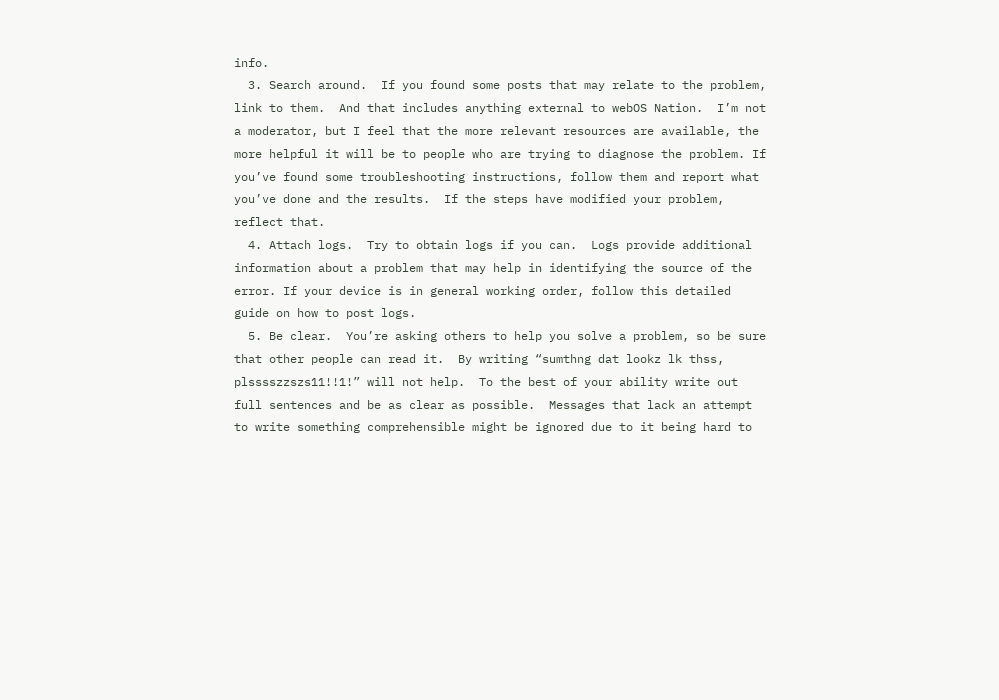info.
  3. Search around.  If you found some posts that may relate to the problem, link to them.  And that includes anything external to webOS Nation.  I’m not a moderator, but I feel that the more relevant resources are available, the more helpful it will be to people who are trying to diagnose the problem. If you’ve found some troubleshooting instructions, follow them and report what you’ve done and the results.  If the steps have modified your problem, reflect that.
  4. Attach logs.  Try to obtain logs if you can.  Logs provide additional information about a problem that may help in identifying the source of the error. If your device is in general working order, follow this detailed guide on how to post logs.
  5. Be clear.  You’re asking others to help you solve a problem, so be sure that other people can read it.  By writing “sumthng dat lookz lk thss, plsssszzszs11!!1!” will not help.  To the best of your ability write out full sentences and be as clear as possible.  Messages that lack an attempt to write something comprehensible might be ignored due to it being hard to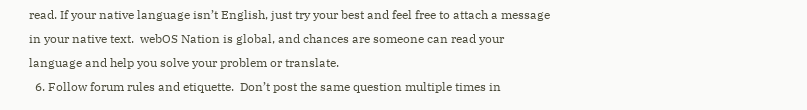read. If your native language isn’t English, just try your best and feel free to attach a message in your native text.  webOS Nation is global, and chances are someone can read your language and help you solve your problem or translate.
  6. Follow forum rules and etiquette.  Don’t post the same question multiple times in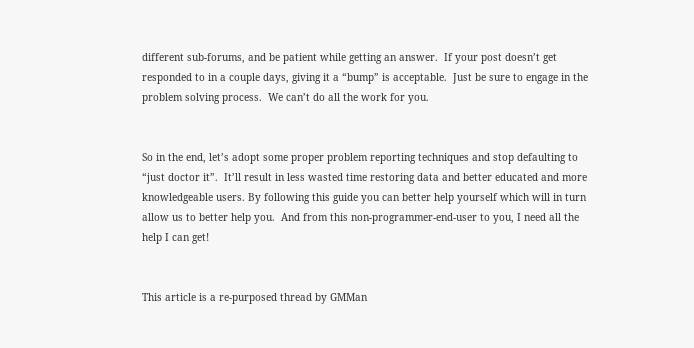different sub-forums, and be patient while getting an answer.  If your post doesn’t get responded to in a couple days, giving it a “bump” is acceptable.  Just be sure to engage in the problem solving process.  We can’t do all the work for you.


So in the end, let’s adopt some proper problem reporting techniques and stop defaulting to “just doctor it”.  It’ll result in less wasted time restoring data and better educated and more knowledgeable users. By following this guide you can better help yourself which will in turn allow us to better help you.  And from this non-programmer-end-user to you, I need all the help I can get!


This article is a re-purposed thread by GMMan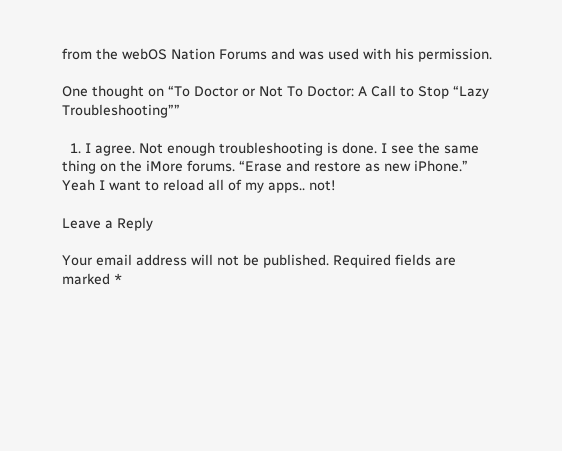from the webOS Nation Forums and was used with his permission.

One thought on “To Doctor or Not To Doctor: A Call to Stop “Lazy Troubleshooting””

  1. I agree. Not enough troubleshooting is done. I see the same thing on the iMore forums. “Erase and restore as new iPhone.” Yeah I want to reload all of my apps.. not!

Leave a Reply

Your email address will not be published. Required fields are marked *